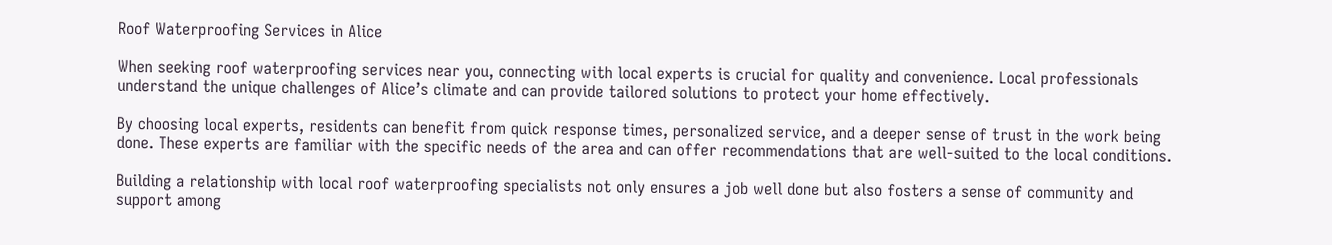Roof Waterproofing Services in Alice

When seeking roof waterproofing services near you, connecting with local experts is crucial for quality and convenience. Local professionals understand the unique challenges of Alice’s climate and can provide tailored solutions to protect your home effectively.

By choosing local experts, residents can benefit from quick response times, personalized service, and a deeper sense of trust in the work being done. These experts are familiar with the specific needs of the area and can offer recommendations that are well-suited to the local conditions.

Building a relationship with local roof waterproofing specialists not only ensures a job well done but also fosters a sense of community and support among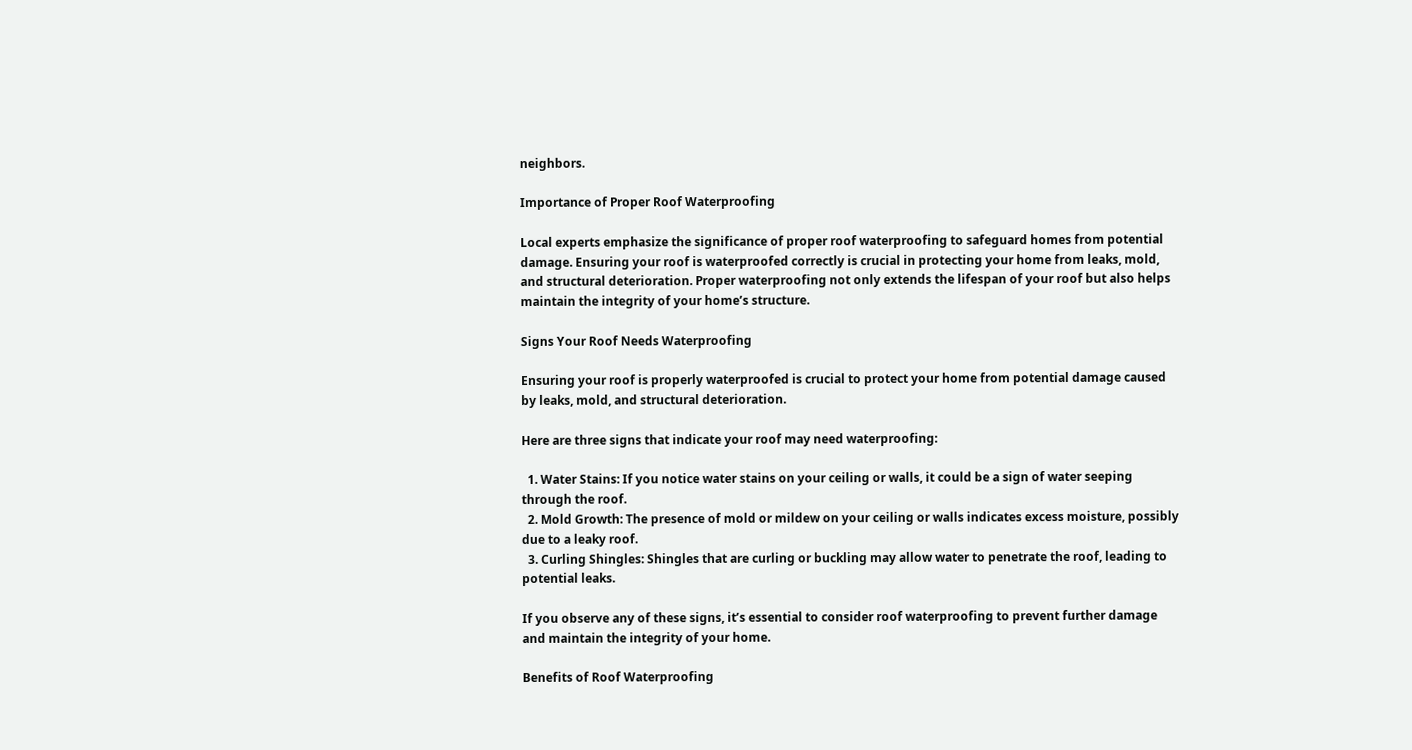neighbors.

Importance of Proper Roof Waterproofing

Local experts emphasize the significance of proper roof waterproofing to safeguard homes from potential damage. Ensuring your roof is waterproofed correctly is crucial in protecting your home from leaks, mold, and structural deterioration. Proper waterproofing not only extends the lifespan of your roof but also helps maintain the integrity of your home’s structure.

Signs Your Roof Needs Waterproofing

Ensuring your roof is properly waterproofed is crucial to protect your home from potential damage caused by leaks, mold, and structural deterioration.

Here are three signs that indicate your roof may need waterproofing:

  1. Water Stains: If you notice water stains on your ceiling or walls, it could be a sign of water seeping through the roof.
  2. Mold Growth: The presence of mold or mildew on your ceiling or walls indicates excess moisture, possibly due to a leaky roof.
  3. Curling Shingles: Shingles that are curling or buckling may allow water to penetrate the roof, leading to potential leaks.

If you observe any of these signs, it’s essential to consider roof waterproofing to prevent further damage and maintain the integrity of your home.

Benefits of Roof Waterproofing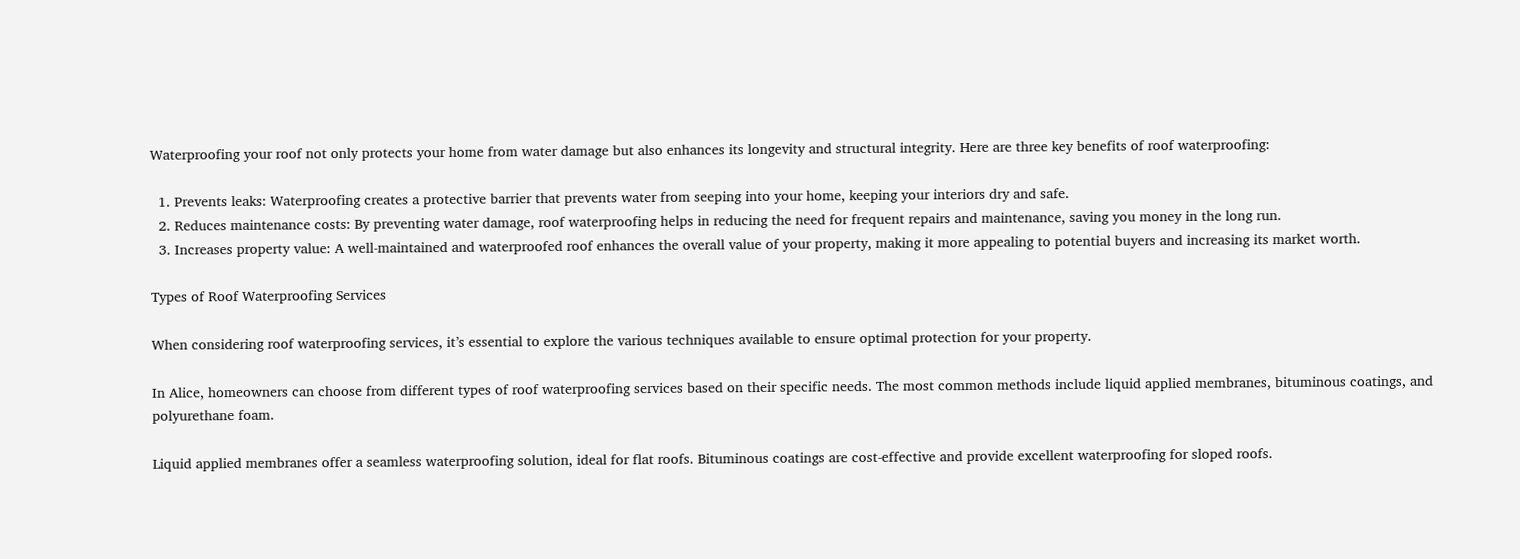Waterproofing your roof not only protects your home from water damage but also enhances its longevity and structural integrity. Here are three key benefits of roof waterproofing:

  1. Prevents leaks: Waterproofing creates a protective barrier that prevents water from seeping into your home, keeping your interiors dry and safe.
  2. Reduces maintenance costs: By preventing water damage, roof waterproofing helps in reducing the need for frequent repairs and maintenance, saving you money in the long run.
  3. Increases property value: A well-maintained and waterproofed roof enhances the overall value of your property, making it more appealing to potential buyers and increasing its market worth.

Types of Roof Waterproofing Services

When considering roof waterproofing services, it’s essential to explore the various techniques available to ensure optimal protection for your property.

In Alice, homeowners can choose from different types of roof waterproofing services based on their specific needs. The most common methods include liquid applied membranes, bituminous coatings, and polyurethane foam.

Liquid applied membranes offer a seamless waterproofing solution, ideal for flat roofs. Bituminous coatings are cost-effective and provide excellent waterproofing for sloped roofs.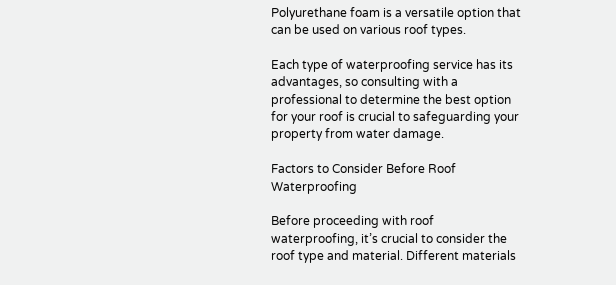Polyurethane foam is a versatile option that can be used on various roof types.

Each type of waterproofing service has its advantages, so consulting with a professional to determine the best option for your roof is crucial to safeguarding your property from water damage.

Factors to Consider Before Roof Waterproofing

Before proceeding with roof waterproofing, it’s crucial to consider the roof type and material. Different materials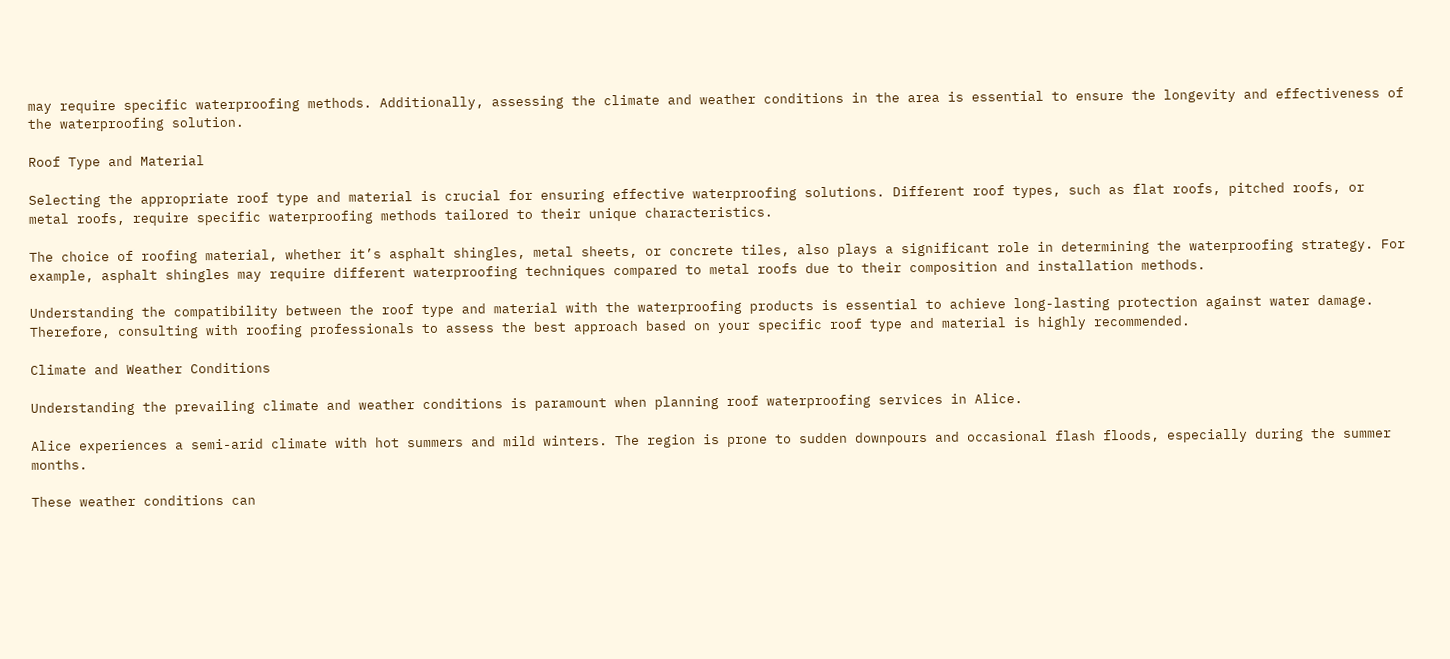may require specific waterproofing methods. Additionally, assessing the climate and weather conditions in the area is essential to ensure the longevity and effectiveness of the waterproofing solution.

Roof Type and Material

Selecting the appropriate roof type and material is crucial for ensuring effective waterproofing solutions. Different roof types, such as flat roofs, pitched roofs, or metal roofs, require specific waterproofing methods tailored to their unique characteristics.

The choice of roofing material, whether it’s asphalt shingles, metal sheets, or concrete tiles, also plays a significant role in determining the waterproofing strategy. For example, asphalt shingles may require different waterproofing techniques compared to metal roofs due to their composition and installation methods.

Understanding the compatibility between the roof type and material with the waterproofing products is essential to achieve long-lasting protection against water damage. Therefore, consulting with roofing professionals to assess the best approach based on your specific roof type and material is highly recommended.

Climate and Weather Conditions

Understanding the prevailing climate and weather conditions is paramount when planning roof waterproofing services in Alice.

Alice experiences a semi-arid climate with hot summers and mild winters. The region is prone to sudden downpours and occasional flash floods, especially during the summer months.

These weather conditions can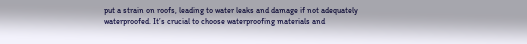put a strain on roofs, leading to water leaks and damage if not adequately waterproofed. It’s crucial to choose waterproofing materials and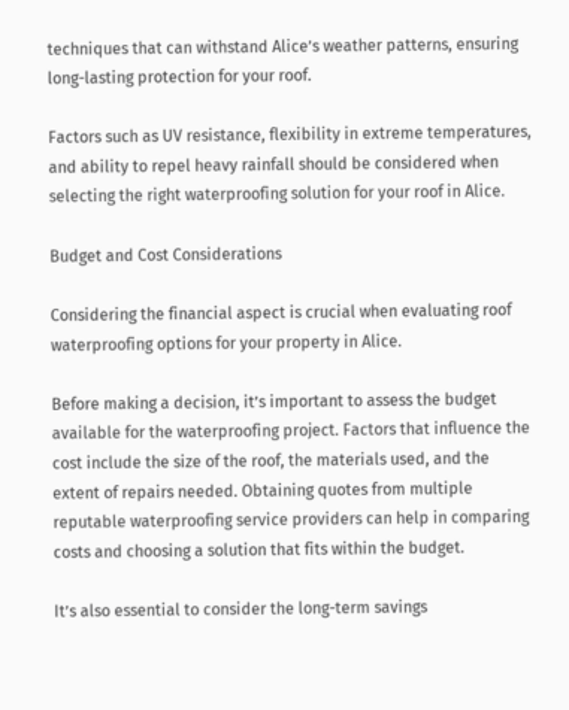techniques that can withstand Alice’s weather patterns, ensuring long-lasting protection for your roof.

Factors such as UV resistance, flexibility in extreme temperatures, and ability to repel heavy rainfall should be considered when selecting the right waterproofing solution for your roof in Alice.

Budget and Cost Considerations

Considering the financial aspect is crucial when evaluating roof waterproofing options for your property in Alice.

Before making a decision, it’s important to assess the budget available for the waterproofing project. Factors that influence the cost include the size of the roof, the materials used, and the extent of repairs needed. Obtaining quotes from multiple reputable waterproofing service providers can help in comparing costs and choosing a solution that fits within the budget.

It’s also essential to consider the long-term savings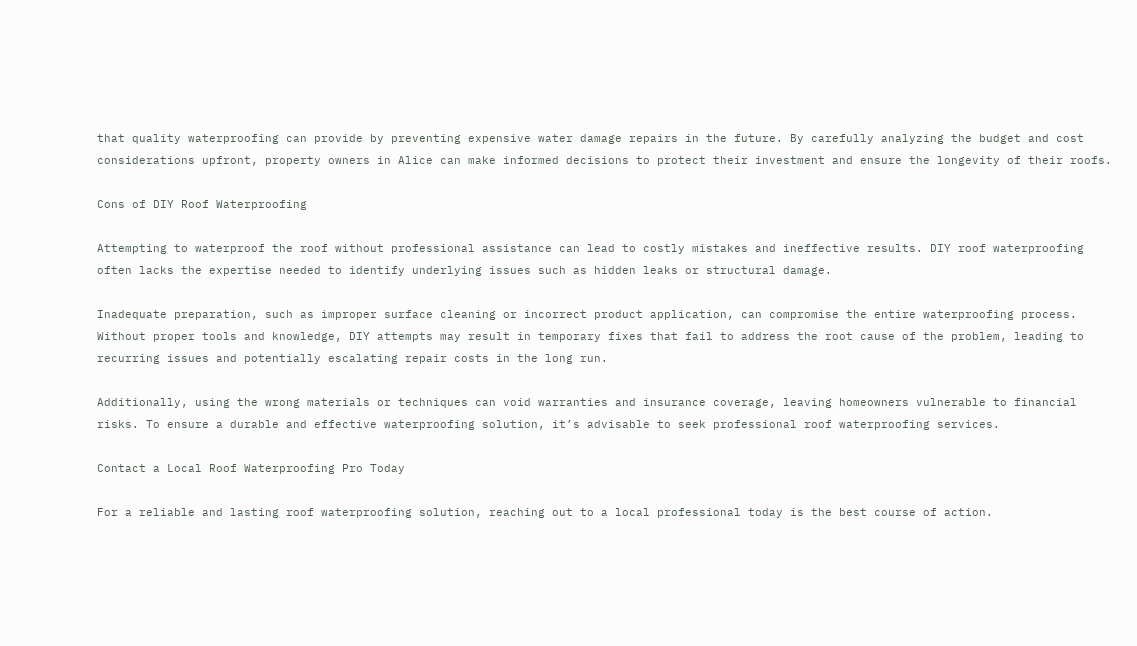that quality waterproofing can provide by preventing expensive water damage repairs in the future. By carefully analyzing the budget and cost considerations upfront, property owners in Alice can make informed decisions to protect their investment and ensure the longevity of their roofs.

Cons of DIY Roof Waterproofing

Attempting to waterproof the roof without professional assistance can lead to costly mistakes and ineffective results. DIY roof waterproofing often lacks the expertise needed to identify underlying issues such as hidden leaks or structural damage.

Inadequate preparation, such as improper surface cleaning or incorrect product application, can compromise the entire waterproofing process. Without proper tools and knowledge, DIY attempts may result in temporary fixes that fail to address the root cause of the problem, leading to recurring issues and potentially escalating repair costs in the long run.

Additionally, using the wrong materials or techniques can void warranties and insurance coverage, leaving homeowners vulnerable to financial risks. To ensure a durable and effective waterproofing solution, it’s advisable to seek professional roof waterproofing services.

Contact a Local Roof Waterproofing Pro Today

For a reliable and lasting roof waterproofing solution, reaching out to a local professional today is the best course of action.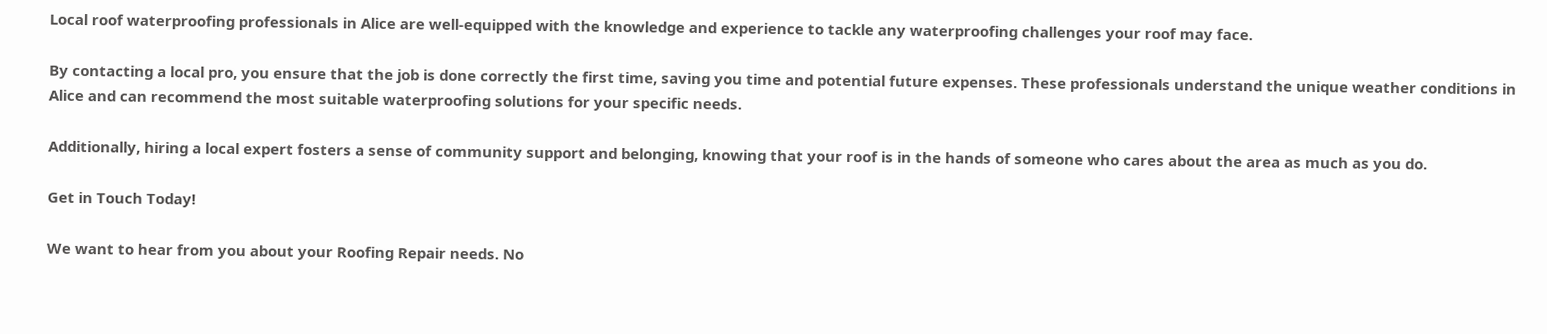Local roof waterproofing professionals in Alice are well-equipped with the knowledge and experience to tackle any waterproofing challenges your roof may face.

By contacting a local pro, you ensure that the job is done correctly the first time, saving you time and potential future expenses. These professionals understand the unique weather conditions in Alice and can recommend the most suitable waterproofing solutions for your specific needs.

Additionally, hiring a local expert fosters a sense of community support and belonging, knowing that your roof is in the hands of someone who cares about the area as much as you do.

Get in Touch Today!

We want to hear from you about your Roofing Repair needs. No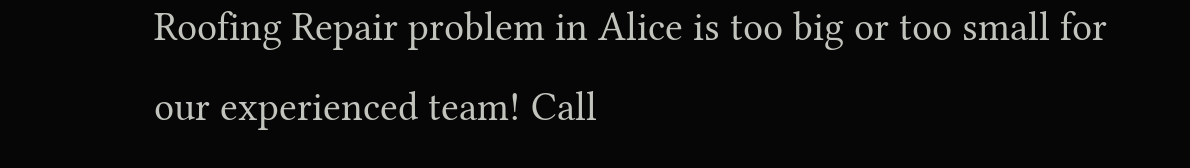Roofing Repair problem in Alice is too big or too small for our experienced team! Call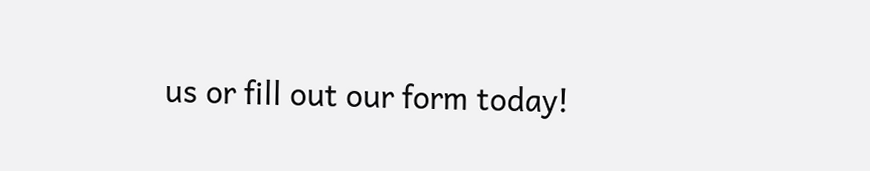us or fill out our form today!